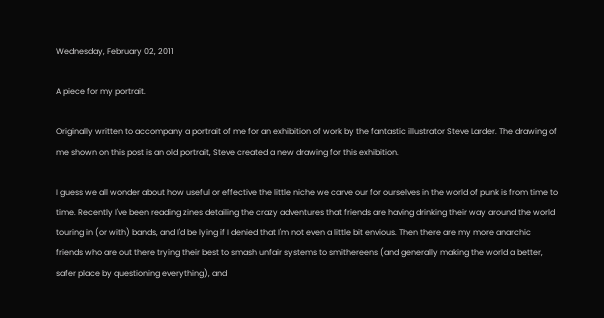Wednesday, February 02, 2011

A piece for my portrait.

Originally written to accompany a portrait of me for an exhibition of work by the fantastic illustrator Steve Larder. The drawing of me shown on this post is an old portrait, Steve created a new drawing for this exhibition.

I guess we all wonder about how useful or effective the little niche we carve our for ourselves in the world of punk is from time to time. Recently I've been reading zines detailing the crazy adventures that friends are having drinking their way around the world touring in (or with) bands, and I'd be lying if I denied that I'm not even a little bit envious. Then there are my more anarchic friends who are out there trying their best to smash unfair systems to smithereens (and generally making the world a better, safer place by questioning everything), and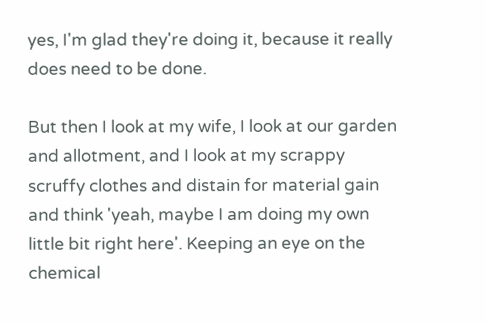yes, I'm glad they're doing it, because it really does need to be done.

But then I look at my wife, I look at our garden and allotment, and I look at my scrappy scruffy clothes and distain for material gain and think 'yeah, maybe I am doing my own little bit right here'. Keeping an eye on the chemical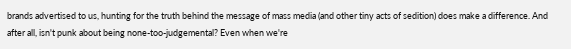brands advertised to us, hunting for the truth behind the message of mass media (and other tiny acts of sedition) does make a difference. And after all, isn't punk about being none-too-judgemental? Even when we're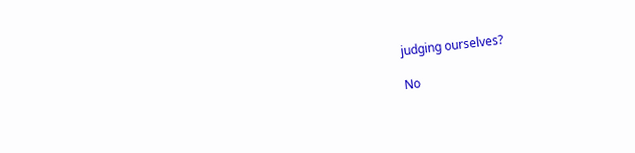judging ourselves?

No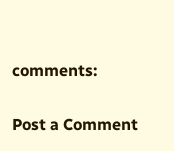comments:

Post a Comment